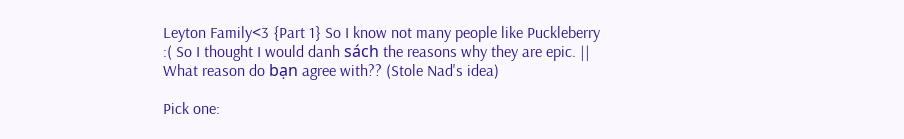Leyton Family<3 {Part 1} So I know not many people like Puckleberry :( So I thought I would danh sách the reasons why they are epic. || What reason do bạn agree with?? (Stole Nad's idea)

Pick one: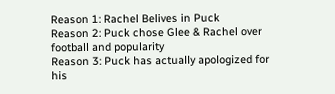Reason 1: Rachel Belives in Puck
Reason 2: Puck chose Glee & Rachel over football and popularity
Reason 3: Puck has actually apologized for his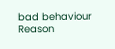bad behaviour
Reason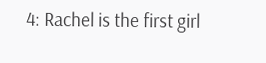4: Rachel is the first girl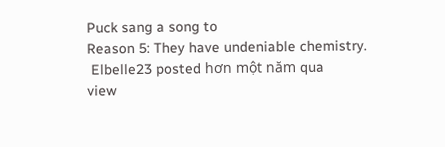Puck sang a song to
Reason 5: They have undeniable chemistry.
 Elbelle23 posted hơn một năm qua
view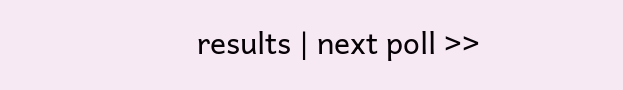results | next poll >>